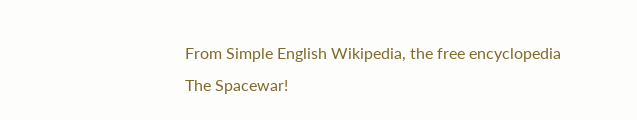From Simple English Wikipedia, the free encyclopedia
The Spacewar!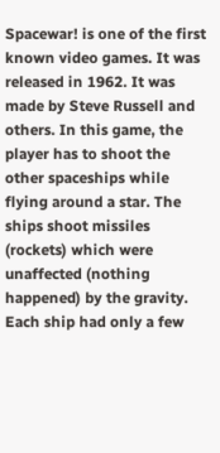Spacewar! is one of the first known video games. It was released in 1962. It was made by Steve Russell and others. In this game, the player has to shoot the other spaceships while flying around a star. The ships shoot missiles (rockets) which were unaffected (nothing happened) by the gravity. Each ship had only a few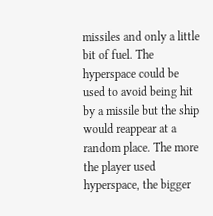missiles and only a little bit of fuel. The hyperspace could be used to avoid being hit by a missile but the ship would reappear at a random place. The more the player used hyperspace, the bigger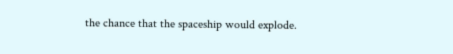the chance that the spaceship would explode.